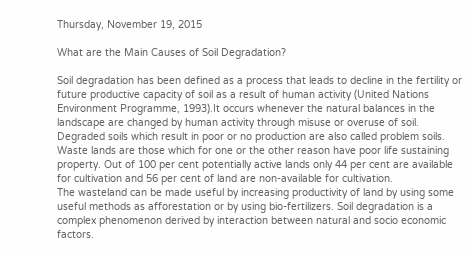Thursday, November 19, 2015

What are the Main Causes of Soil Degradation?

Soil degradation has been defined as a process that leads to decline in the fertility or future productive capacity of soil as a result of human activity (United Nations Environment Programme, 1993).It occurs whenever the natural balances in the landscape are changed by human activity through misuse or overuse of soil. Degraded soils which result in poor or no production are also called problem soils.
Waste lands are those which for one or the other reason have poor life sustaining property. Out of 100 per cent potentially active lands only 44 per cent are available for cultivation and 56 per cent of land are non-available for cultivation.
The wasteland can be made useful by increasing productivity of land by using some useful methods as afforestation or by using bio-fertilizers. Soil degradation is a complex phenomenon derived by interaction between natural and socio economic factors.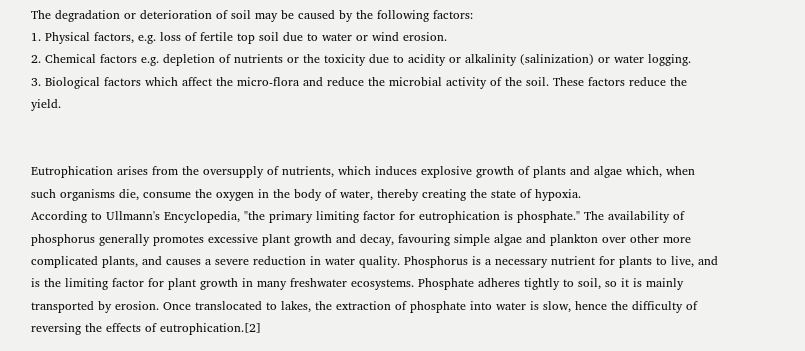The degradation or deterioration of soil may be caused by the following factors:
1. Physical factors, e.g. loss of fertile top soil due to water or wind erosion.
2. Chemical factors e.g. depletion of nutrients or the toxicity due to acidity or alkalinity (salinization) or water logging.
3. Biological factors which affect the micro-flora and reduce the microbial activity of the soil. These factors reduce the yield.


Eutrophication arises from the oversupply of nutrients, which induces explosive growth of plants and algae which, when such organisms die, consume the oxygen in the body of water, thereby creating the state of hypoxia.
According to Ullmann's Encyclopedia, "the primary limiting factor for eutrophication is phosphate." The availability of phosphorus generally promotes excessive plant growth and decay, favouring simple algae and plankton over other more complicated plants, and causes a severe reduction in water quality. Phosphorus is a necessary nutrient for plants to live, and is the limiting factor for plant growth in many freshwater ecosystems. Phosphate adheres tightly to soil, so it is mainly transported by erosion. Once translocated to lakes, the extraction of phosphate into water is slow, hence the difficulty of reversing the effects of eutrophication.[2]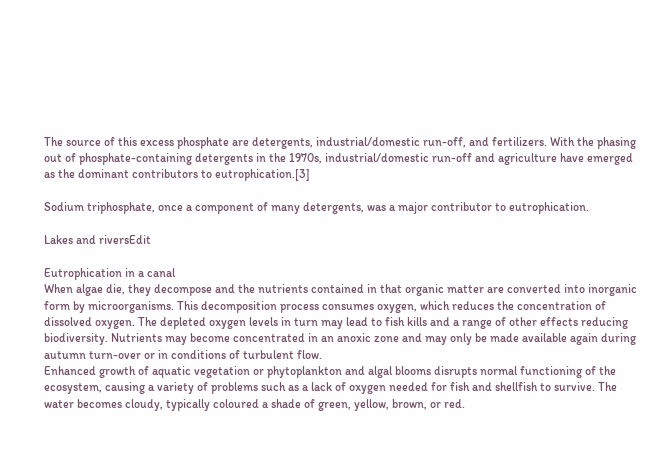The source of this excess phosphate are detergents, industrial/domestic run-off, and fertilizers. With the phasing out of phosphate-containing detergents in the 1970s, industrial/domestic run-off and agriculture have emerged as the dominant contributors to eutrophication.[3]

Sodium triphosphate, once a component of many detergents, was a major contributor to eutrophication.

Lakes and riversEdit

Eutrophication in a canal
When algae die, they decompose and the nutrients contained in that organic matter are converted into inorganic form by microorganisms. This decomposition process consumes oxygen, which reduces the concentration of dissolved oxygen. The depleted oxygen levels in turn may lead to fish kills and a range of other effects reducing biodiversity. Nutrients may become concentrated in an anoxic zone and may only be made available again during autumn turn-over or in conditions of turbulent flow.
Enhanced growth of aquatic vegetation or phytoplankton and algal blooms disrupts normal functioning of the ecosystem, causing a variety of problems such as a lack of oxygen needed for fish and shellfish to survive. The water becomes cloudy, typically coloured a shade of green, yellow, brown, or red.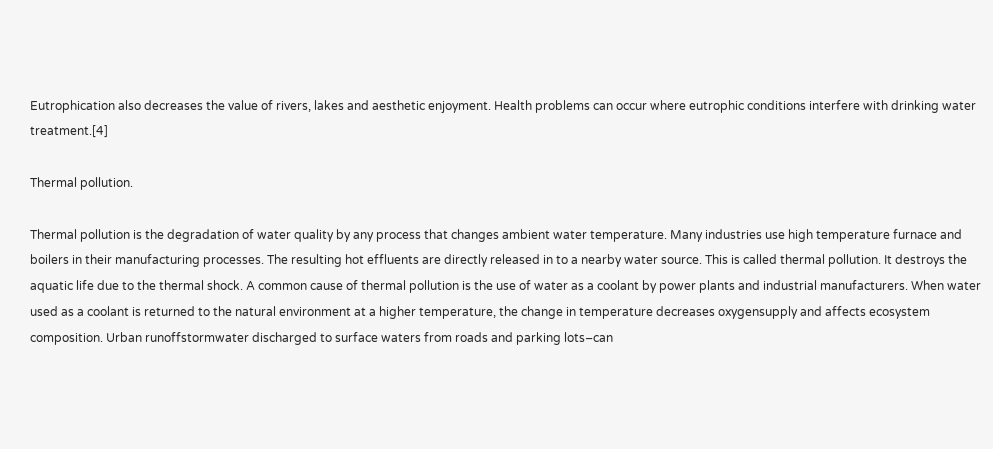Eutrophication also decreases the value of rivers, lakes and aesthetic enjoyment. Health problems can occur where eutrophic conditions interfere with drinking water treatment.[4]

Thermal pollution.

Thermal pollution is the degradation of water quality by any process that changes ambient water temperature. Many industries use high temperature furnace and boilers in their manufacturing processes. The resulting hot effluents are directly released in to a nearby water source. This is called thermal pollution. It destroys the aquatic life due to the thermal shock. A common cause of thermal pollution is the use of water as a coolant by power plants and industrial manufacturers. When water used as a coolant is returned to the natural environment at a higher temperature, the change in temperature decreases oxygensupply and affects ecosystem composition. Urban runoffstormwater discharged to surface waters from roads and parking lots–can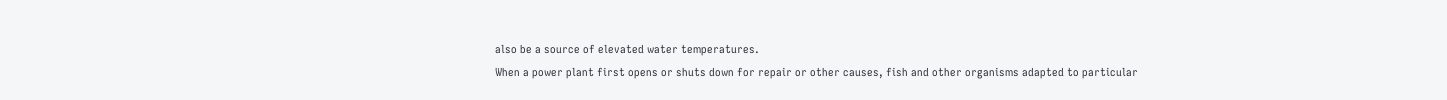also be a source of elevated water temperatures.
When a power plant first opens or shuts down for repair or other causes, fish and other organisms adapted to particular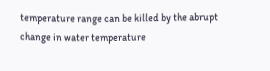temperature range can be killed by the abrupt change in water temperature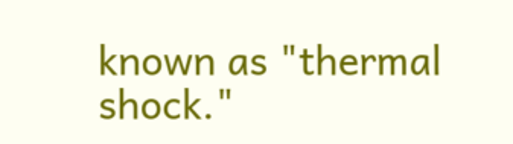known as "thermal shock."